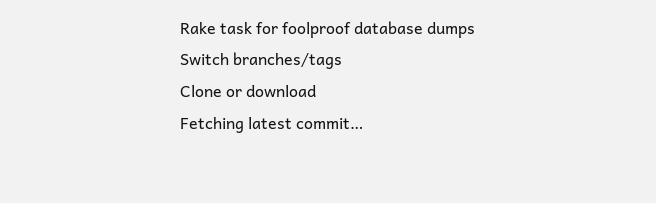Rake task for foolproof database dumps
Switch branches/tags
Clone or download
Fetching latest commit…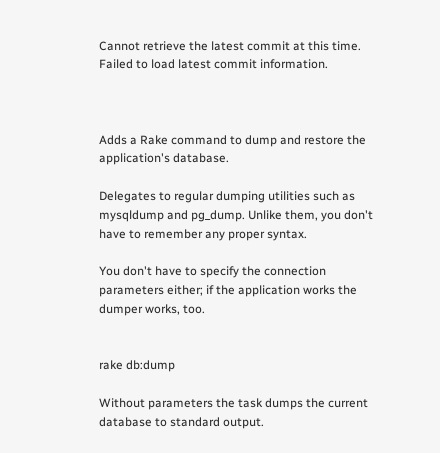Cannot retrieve the latest commit at this time.
Failed to load latest commit information.



Adds a Rake command to dump and restore the application's database.

Delegates to regular dumping utilities such as mysqldump and pg_dump. Unlike them, you don't have to remember any proper syntax.

You don't have to specify the connection parameters either; if the application works the dumper works, too.


rake db:dump

Without parameters the task dumps the current database to standard output.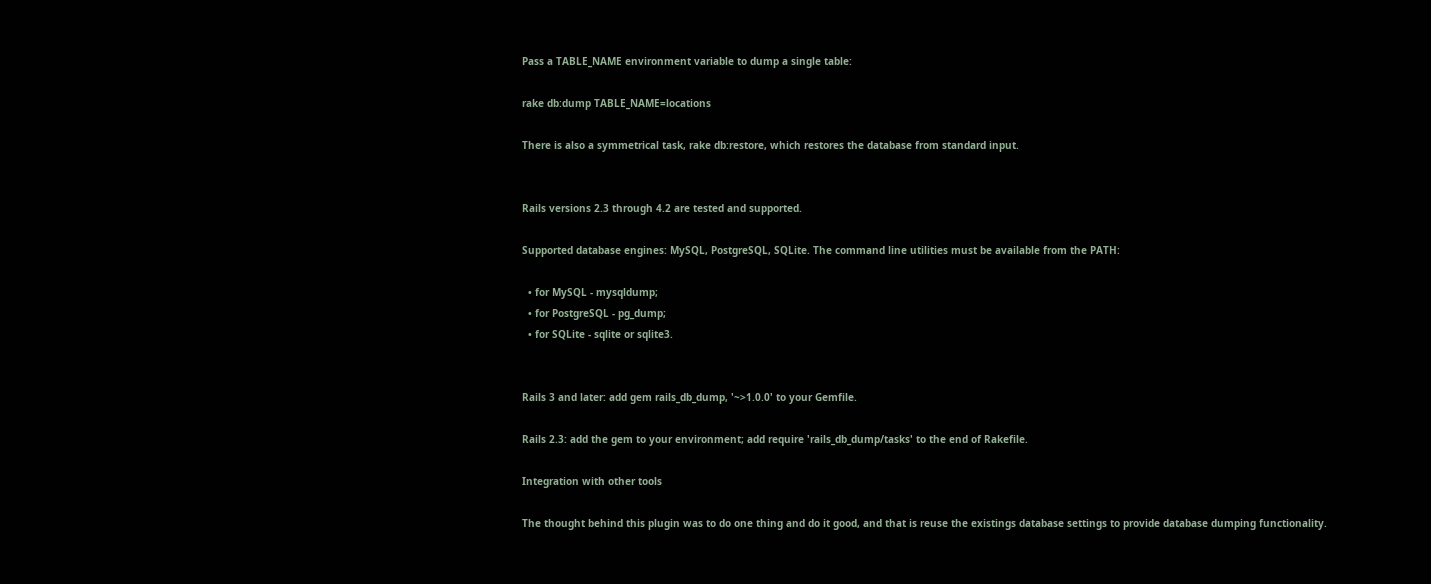Pass a TABLE_NAME environment variable to dump a single table:

rake db:dump TABLE_NAME=locations

There is also a symmetrical task, rake db:restore, which restores the database from standard input.


Rails versions 2.3 through 4.2 are tested and supported.

Supported database engines: MySQL, PostgreSQL, SQLite. The command line utilities must be available from the PATH:

  • for MySQL - mysqldump;
  • for PostgreSQL - pg_dump;
  • for SQLite - sqlite or sqlite3.


Rails 3 and later: add gem rails_db_dump, '~>1.0.0' to your Gemfile.

Rails 2.3: add the gem to your environment; add require 'rails_db_dump/tasks' to the end of Rakefile.

Integration with other tools

The thought behind this plugin was to do one thing and do it good, and that is reuse the existings database settings to provide database dumping functionality.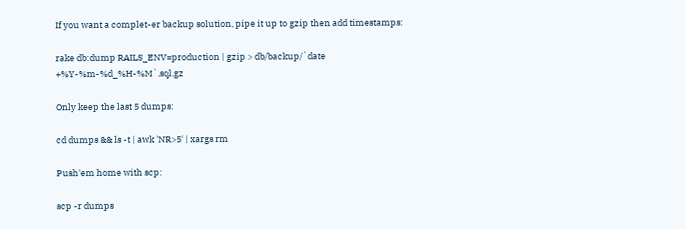If you want a complet-er backup solution, pipe it up to gzip then add timestamps:

rake db:dump RAILS_ENV=production | gzip > db/backup/`date +%Y-%m-%d_%H-%M`.sql.gz

Only keep the last 5 dumps:

cd dumps && ls -t | awk 'NR>5' | xargs rm

Push'em home with scp:

scp -r dumps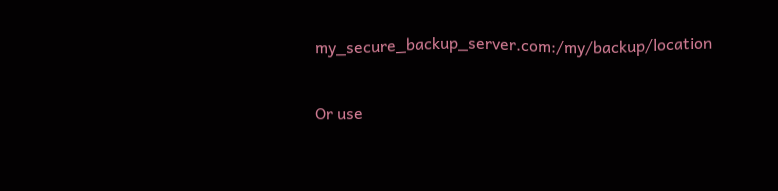my_secure_backup_server.com:/my/backup/location

Or use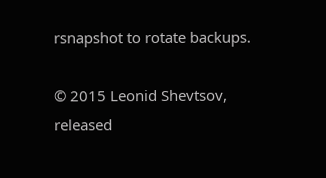rsnapshot to rotate backups.

© 2015 Leonid Shevtsov, released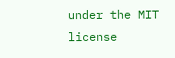under the MIT license